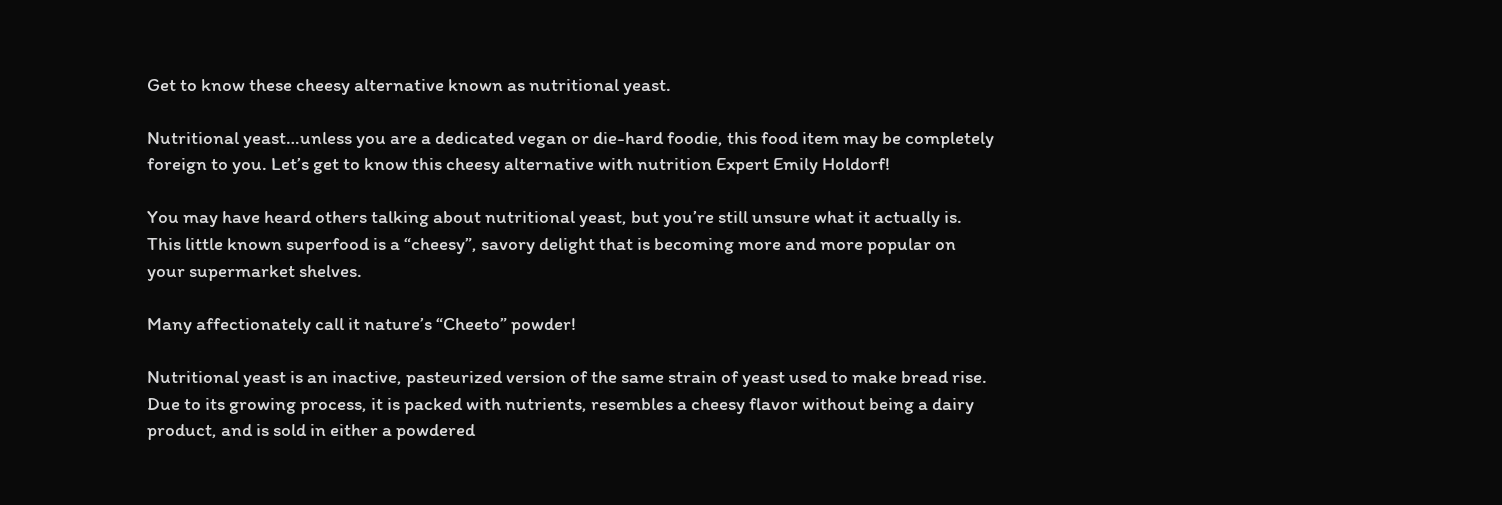Get to know these cheesy alternative known as nutritional yeast.

Nutritional yeast…unless you are a dedicated vegan or die-hard foodie, this food item may be completely foreign to you. Let’s get to know this cheesy alternative with nutrition Expert Emily Holdorf!

You may have heard others talking about nutritional yeast, but you’re still unsure what it actually is. This little known superfood is a “cheesy”, savory delight that is becoming more and more popular on your supermarket shelves.

Many affectionately call it nature’s “Cheeto” powder!

Nutritional yeast is an inactive, pasteurized version of the same strain of yeast used to make bread rise. Due to its growing process, it is packed with nutrients, resembles a cheesy flavor without being a dairy product, and is sold in either a powdered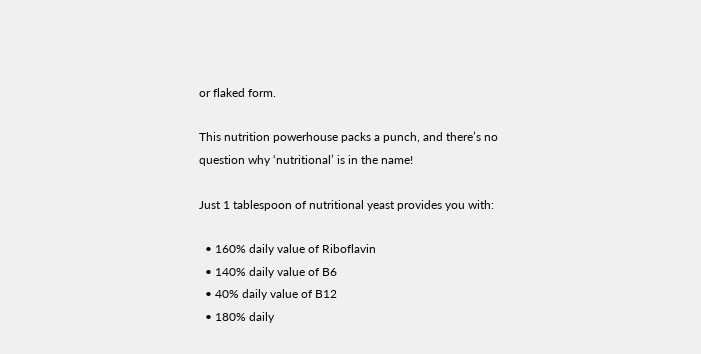or flaked form.

This nutrition powerhouse packs a punch, and there’s no question why ‘nutritional’ is in the name!

Just 1 tablespoon of nutritional yeast provides you with:

  • 160% daily value of Riboflavin
  • 140% daily value of B6
  • 40% daily value of B12
  • 180% daily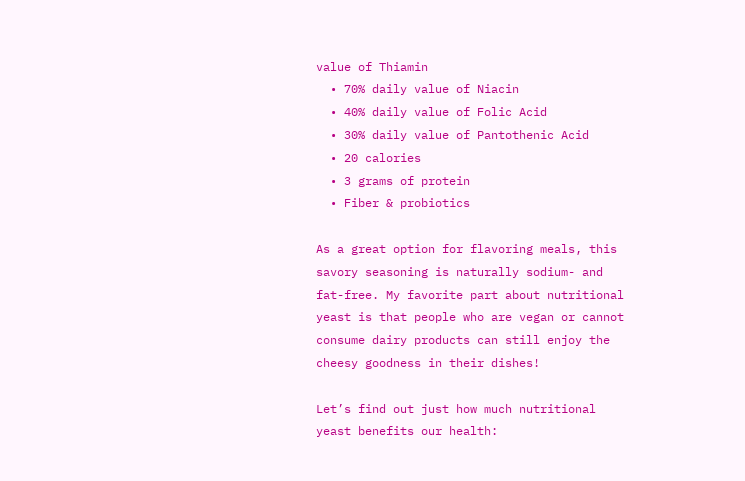value of Thiamin
  • 70% daily value of Niacin
  • 40% daily value of Folic Acid
  • 30% daily value of Pantothenic Acid
  • 20 calories
  • 3 grams of protein
  • Fiber & probiotics

As a great option for flavoring meals, this savory seasoning is naturally sodium- and fat-free. My favorite part about nutritional yeast is that people who are vegan or cannot consume dairy products can still enjoy the cheesy goodness in their dishes!

Let’s find out just how much nutritional yeast benefits our health: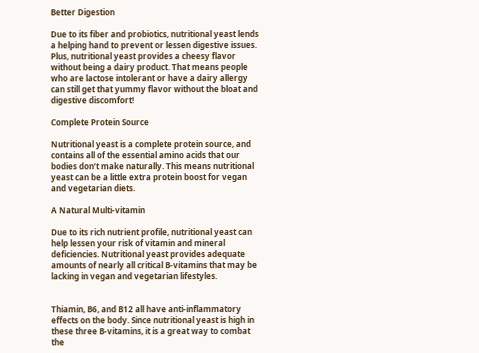Better Digestion

Due to its fiber and probiotics, nutritional yeast lends a helping hand to prevent or lessen digestive issues. Plus, nutritional yeast provides a cheesy flavor without being a dairy product. That means people who are lactose intolerant or have a dairy allergy can still get that yummy flavor without the bloat and digestive discomfort!

Complete Protein Source

Nutritional yeast is a complete protein source, and contains all of the essential amino acids that our bodies don’t make naturally. This means nutritional yeast can be a little extra protein boost for vegan and vegetarian diets.

A Natural Multi-vitamin

Due to its rich nutrient profile, nutritional yeast can help lessen your risk of vitamin and mineral deficiencies. Nutritional yeast provides adequate amounts of nearly all critical B-vitamins that may be lacking in vegan and vegetarian lifestyles.


Thiamin, B6, and B12 all have anti-inflammatory effects on the body. Since nutritional yeast is high in these three B-vitamins, it is a great way to combat the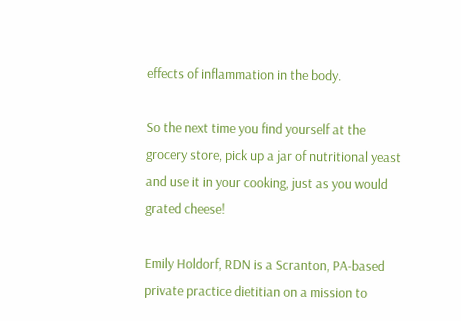effects of inflammation in the body.

So the next time you find yourself at the grocery store, pick up a jar of nutritional yeast and use it in your cooking, just as you would grated cheese!

Emily Holdorf, RDN is a Scranton, PA-based private practice dietitian on a mission to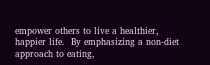empower others to live a healthier, happier life.  By emphasizing a non-diet approach to eating,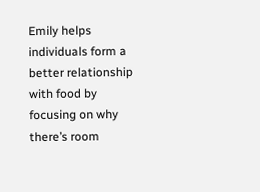Emily helps individuals form a better relationship with food by focusing on why there’s room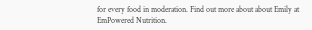for every food in moderation. Find out more about about Emily at EmPowered Nutrition.